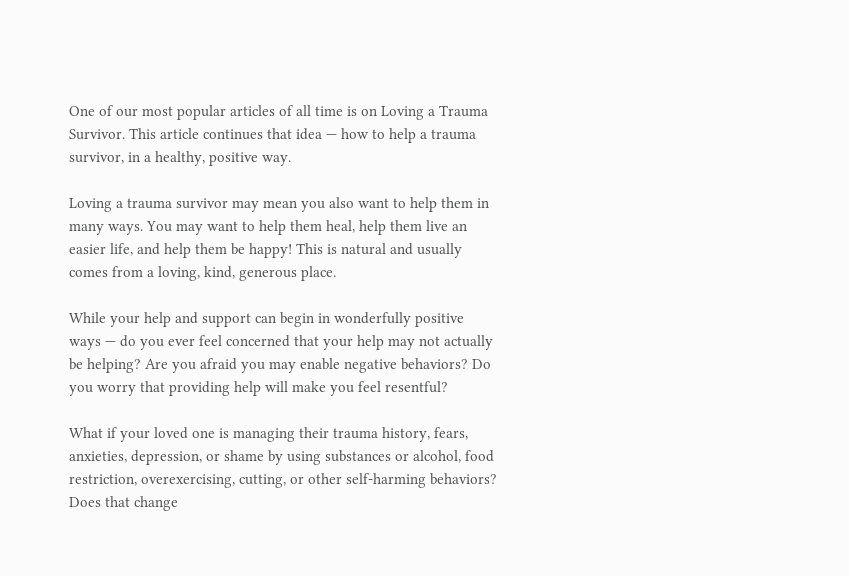One of our most popular articles of all time is on Loving a Trauma Survivor. This article continues that idea — how to help a trauma survivor, in a healthy, positive way.

Loving a trauma survivor may mean you also want to help them in many ways. You may want to help them heal, help them live an easier life, and help them be happy! This is natural and usually comes from a loving, kind, generous place.

While your help and support can begin in wonderfully positive ways — do you ever feel concerned that your help may not actually be helping? Are you afraid you may enable negative behaviors? Do you worry that providing help will make you feel resentful?

What if your loved one is managing their trauma history, fears, anxieties, depression, or shame by using substances or alcohol, food restriction, overexercising, cutting, or other self-harming behaviors? Does that change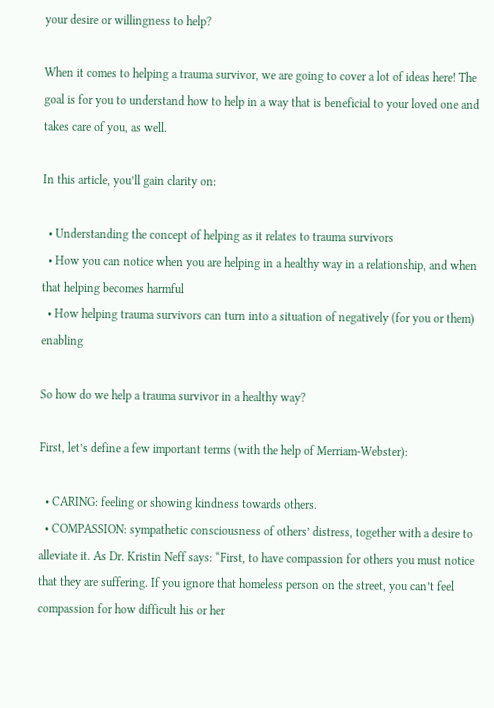your desire or willingness to help?

When it comes to helping a trauma survivor, we are going to cover a lot of ideas here! The goal is for you to understand how to help in a way that is beneficial to your loved one and takes care of you, as well.

In this article, you’ll gain clarity on:

  • Understanding the concept of helping as it relates to trauma survivors
  • How you can notice when you are helping in a healthy way in a relationship, and when that helping becomes harmful
  • How helping trauma survivors can turn into a situation of negatively (for you or them) enabling

So how do we help a trauma survivor in a healthy way?

First, let’s define a few important terms (with the help of Merriam-Webster):

  • CARING: feeling or showing kindness towards others.
  • COMPASSION: sympathetic consciousness of others’ distress, together with a desire to alleviate it. As Dr. Kristin Neff says: “First, to have compassion for others you must notice that they are suffering. If you ignore that homeless person on the street, you can’t feel compassion for how difficult his or her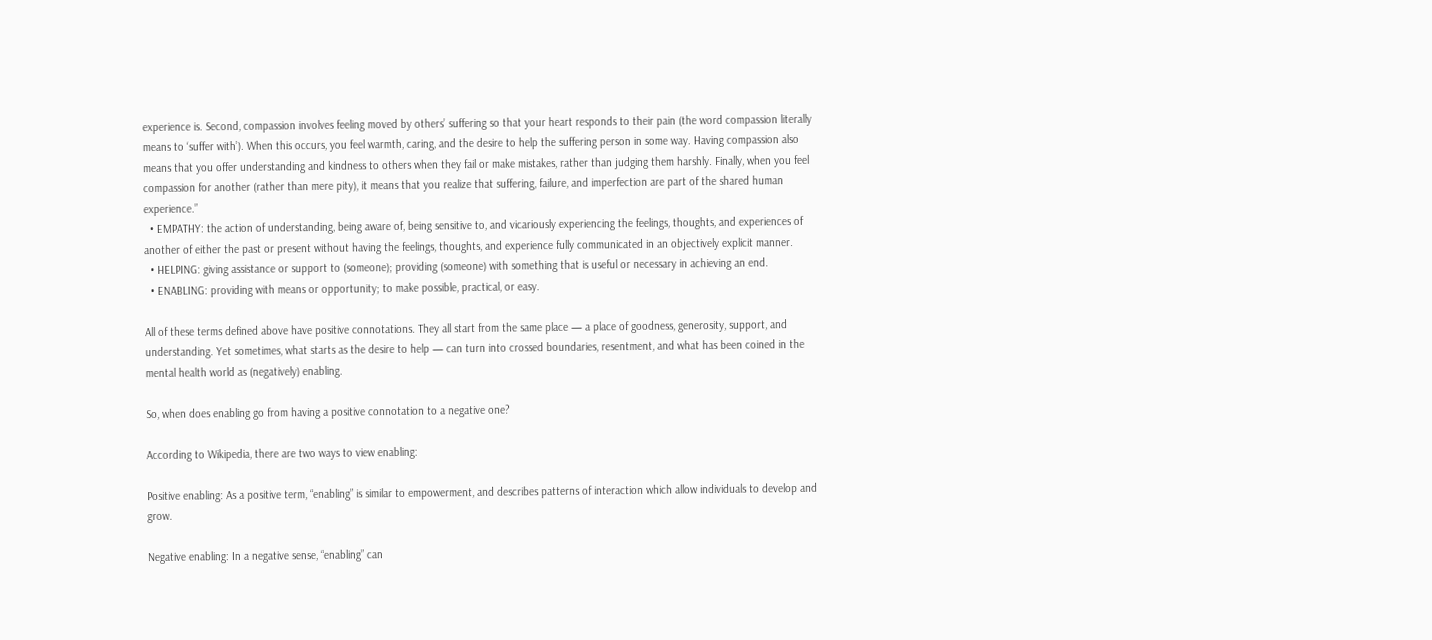experience is. Second, compassion involves feeling moved by others’ suffering so that your heart responds to their pain (the word compassion literally means to ‘suffer with’). When this occurs, you feel warmth, caring, and the desire to help the suffering person in some way. Having compassion also means that you offer understanding and kindness to others when they fail or make mistakes, rather than judging them harshly. Finally, when you feel compassion for another (rather than mere pity), it means that you realize that suffering, failure, and imperfection are part of the shared human experience.”
  • EMPATHY: the action of understanding, being aware of, being sensitive to, and vicariously experiencing the feelings, thoughts, and experiences of another of either the past or present without having the feelings, thoughts, and experience fully communicated in an objectively explicit manner.
  • HELPING: giving assistance or support to (someone); providing (someone) with something that is useful or necessary in achieving an end.
  • ENABLING: providing with means or opportunity; to make possible, practical, or easy.

All of these terms defined above have positive connotations. They all start from the same place — a place of goodness, generosity, support, and understanding. Yet sometimes, what starts as the desire to help — can turn into crossed boundaries, resentment, and what has been coined in the mental health world as (negatively) enabling.

So, when does enabling go from having a positive connotation to a negative one?

According to Wikipedia, there are two ways to view enabling:

Positive enabling: As a positive term, “enabling” is similar to empowerment, and describes patterns of interaction which allow individuals to develop and grow.

Negative enabling: In a negative sense, “enabling” can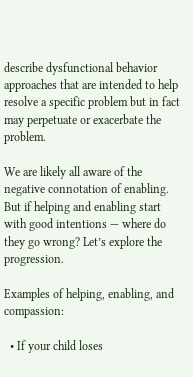describe dysfunctional behavior approaches that are intended to help resolve a specific problem but in fact may perpetuate or exacerbate the problem.

We are likely all aware of the negative connotation of enabling. But if helping and enabling start with good intentions — where do they go wrong? Let’s explore the progression.

Examples of helping, enabling, and compassion:

  • If your child loses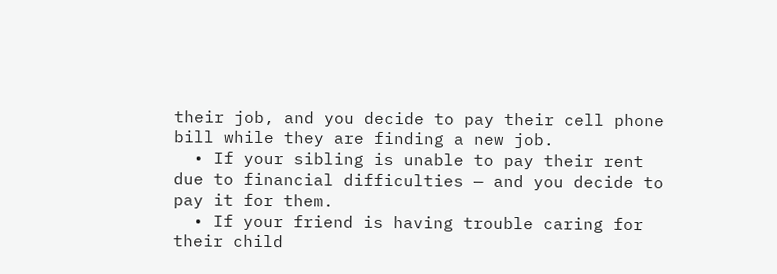their job, and you decide to pay their cell phone bill while they are finding a new job.
  • If your sibling is unable to pay their rent due to financial difficulties — and you decide to pay it for them.
  • If your friend is having trouble caring for their child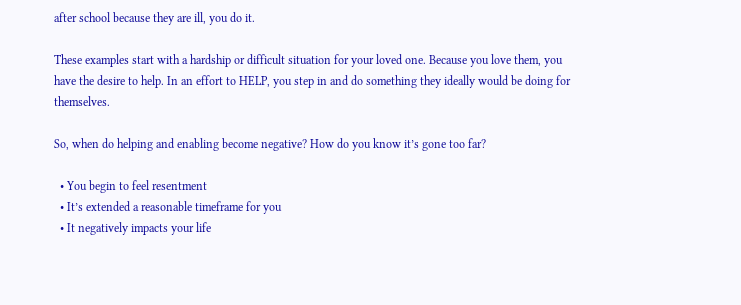after school because they are ill, you do it.

These examples start with a hardship or difficult situation for your loved one. Because you love them, you have the desire to help. In an effort to HELP, you step in and do something they ideally would be doing for themselves.

So, when do helping and enabling become negative? How do you know it’s gone too far?

  • You begin to feel resentment
  • It’s extended a reasonable timeframe for you
  • It negatively impacts your life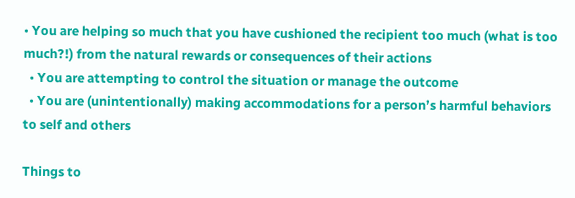• You are helping so much that you have cushioned the recipient too much (what is too much?!) from the natural rewards or consequences of their actions
  • You are attempting to control the situation or manage the outcome
  • You are (unintentionally) making accommodations for a person’s harmful behaviors to self and others

Things to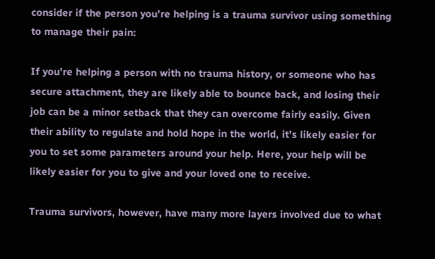consider if the person you’re helping is a trauma survivor using something to manage their pain:

If you’re helping a person with no trauma history, or someone who has secure attachment, they are likely able to bounce back, and losing their job can be a minor setback that they can overcome fairly easily. Given their ability to regulate and hold hope in the world, it’s likely easier for you to set some parameters around your help. Here, your help will be likely easier for you to give and your loved one to receive.

Trauma survivors, however, have many more layers involved due to what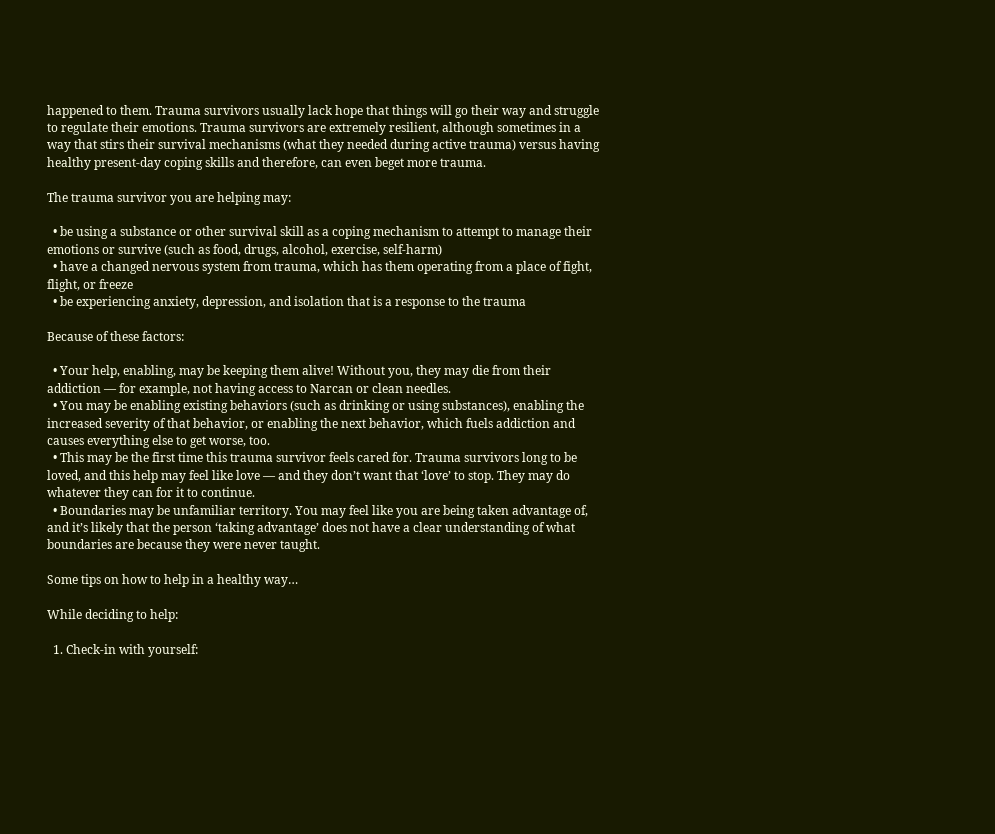happened to them. Trauma survivors usually lack hope that things will go their way and struggle to regulate their emotions. Trauma survivors are extremely resilient, although sometimes in a way that stirs their survival mechanisms (what they needed during active trauma) versus having healthy present-day coping skills and therefore, can even beget more trauma.

The trauma survivor you are helping may:

  • be using a substance or other survival skill as a coping mechanism to attempt to manage their emotions or survive (such as food, drugs, alcohol, exercise, self-harm)
  • have a changed nervous system from trauma, which has them operating from a place of fight, flight, or freeze
  • be experiencing anxiety, depression, and isolation that is a response to the trauma

Because of these factors:

  • Your help, enabling, may be keeping them alive! Without you, they may die from their addiction — for example, not having access to Narcan or clean needles.
  • You may be enabling existing behaviors (such as drinking or using substances), enabling the increased severity of that behavior, or enabling the next behavior, which fuels addiction and causes everything else to get worse, too.
  • This may be the first time this trauma survivor feels cared for. Trauma survivors long to be loved, and this help may feel like love — and they don’t want that ‘love’ to stop. They may do whatever they can for it to continue.
  • Boundaries may be unfamiliar territory. You may feel like you are being taken advantage of, and it’s likely that the person ‘taking advantage’ does not have a clear understanding of what boundaries are because they were never taught.

Some tips on how to help in a healthy way…

While deciding to help:

  1. Check-in with yourself: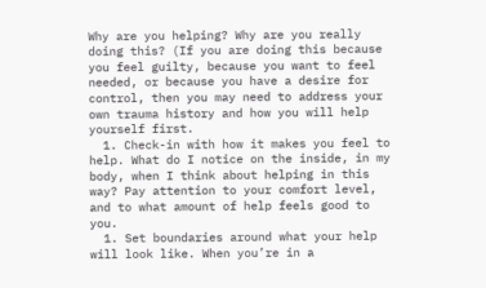Why are you helping? Why are you really doing this? (If you are doing this because you feel guilty, because you want to feel needed, or because you have a desire for control, then you may need to address your own trauma history and how you will help yourself first.
  1. Check-in with how it makes you feel to help. What do I notice on the inside, in my body, when I think about helping in this way? Pay attention to your comfort level, and to what amount of help feels good to you.
  1. Set boundaries around what your help will look like. When you’re in a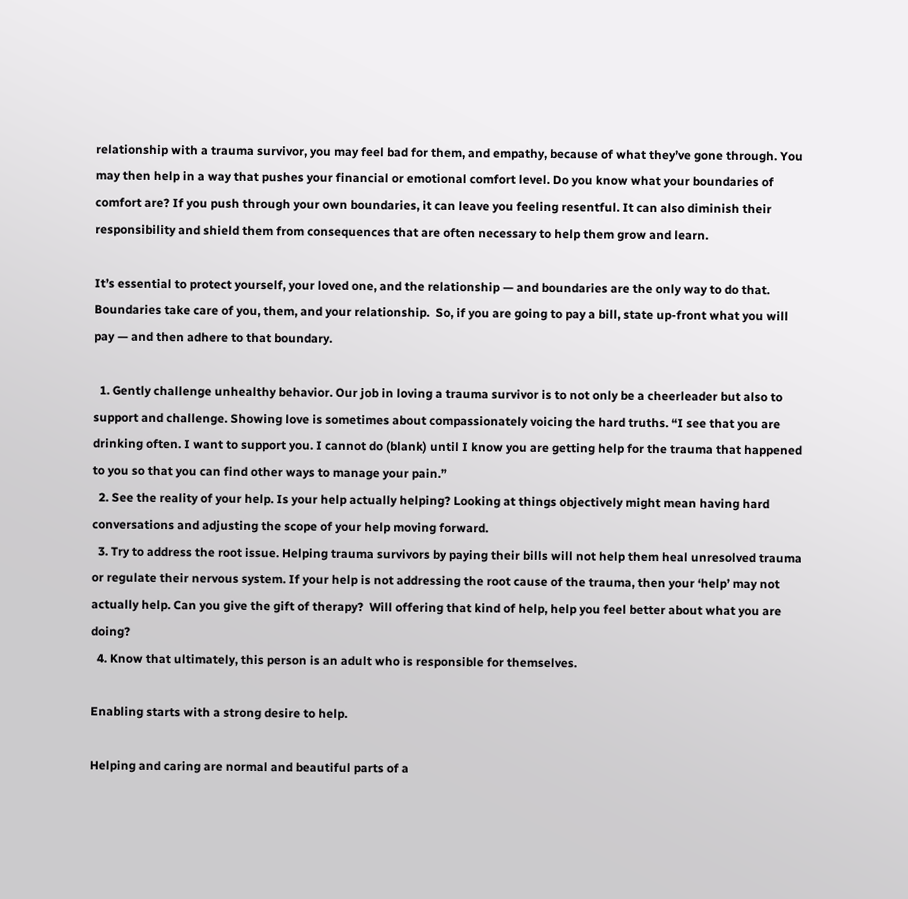relationship with a trauma survivor, you may feel bad for them, and empathy, because of what they’ve gone through. You may then help in a way that pushes your financial or emotional comfort level. Do you know what your boundaries of comfort are? If you push through your own boundaries, it can leave you feeling resentful. It can also diminish their responsibility and shield them from consequences that are often necessary to help them grow and learn.

It’s essential to protect yourself, your loved one, and the relationship — and boundaries are the only way to do that. Boundaries take care of you, them, and your relationship.  So, if you are going to pay a bill, state up-front what you will pay — and then adhere to that boundary.

  1. Gently challenge unhealthy behavior. Our job in loving a trauma survivor is to not only be a cheerleader but also to support and challenge. Showing love is sometimes about compassionately voicing the hard truths. “I see that you are drinking often. I want to support you. I cannot do (blank) until I know you are getting help for the trauma that happened to you so that you can find other ways to manage your pain.”
  2. See the reality of your help. Is your help actually helping? Looking at things objectively might mean having hard conversations and adjusting the scope of your help moving forward.
  3. Try to address the root issue. Helping trauma survivors by paying their bills will not help them heal unresolved trauma or regulate their nervous system. If your help is not addressing the root cause of the trauma, then your ‘help’ may not actually help. Can you give the gift of therapy?  Will offering that kind of help, help you feel better about what you are doing?
  4. Know that ultimately, this person is an adult who is responsible for themselves.

Enabling starts with a strong desire to help.

Helping and caring are normal and beautiful parts of a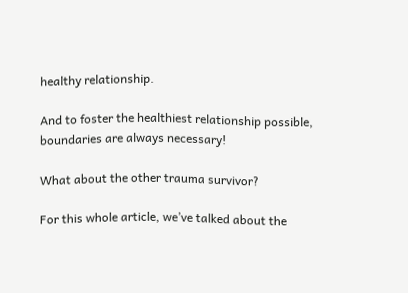healthy relationship.

And to foster the healthiest relationship possible, boundaries are always necessary!

What about the other trauma survivor?

For this whole article, we’ve talked about the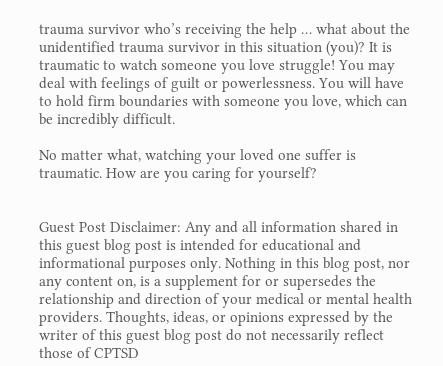trauma survivor who’s receiving the help … what about the unidentified trauma survivor in this situation (you)? It is traumatic to watch someone you love struggle! You may deal with feelings of guilt or powerlessness. You will have to hold firm boundaries with someone you love, which can be incredibly difficult.

No matter what, watching your loved one suffer is traumatic. How are you caring for yourself?


Guest Post Disclaimer: Any and all information shared in this guest blog post is intended for educational and informational purposes only. Nothing in this blog post, nor any content on, is a supplement for or supersedes the relationship and direction of your medical or mental health providers. Thoughts, ideas, or opinions expressed by the writer of this guest blog post do not necessarily reflect those of CPTSD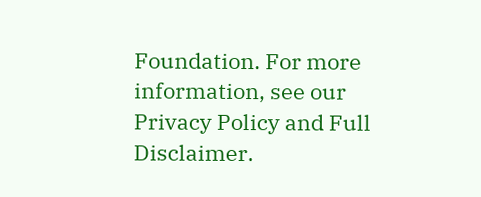Foundation. For more information, see our Privacy Policy and Full Disclaimer.